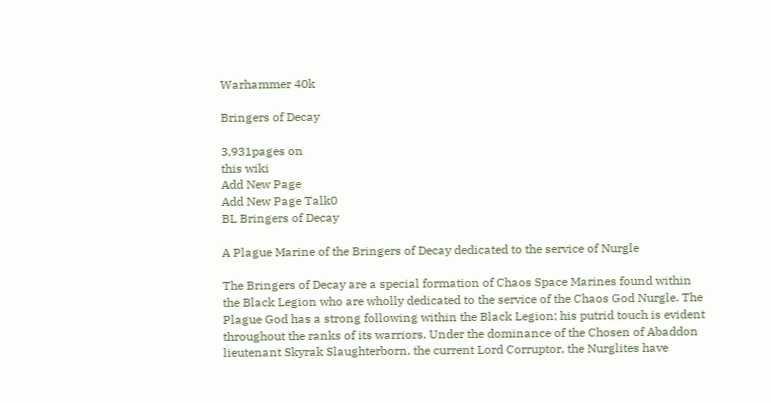Warhammer 40k

Bringers of Decay

3,931pages on
this wiki
Add New Page
Add New Page Talk0
BL Bringers of Decay

A Plague Marine of the Bringers of Decay dedicated to the service of Nurgle

The Bringers of Decay are a special formation of Chaos Space Marines found within the Black Legion who are wholly dedicated to the service of the Chaos God Nurgle. The Plague God has a strong following within the Black Legion; his putrid touch is evident throughout the ranks of its warriors. Under the dominance of the Chosen of Abaddon lieutenant Skyrak Slaughterborn, the current Lord Corruptor, the Nurglites have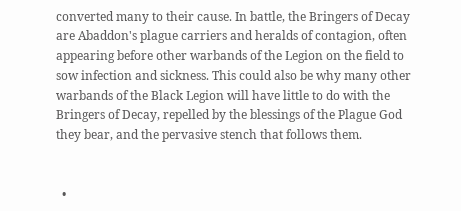converted many to their cause. In battle, the Bringers of Decay are Abaddon's plague carriers and heralds of contagion, often appearing before other warbands of the Legion on the field to sow infection and sickness. This could also be why many other warbands of the Black Legion will have little to do with the Bringers of Decay, repelled by the blessings of the Plague God they bear, and the pervasive stench that follows them.


  •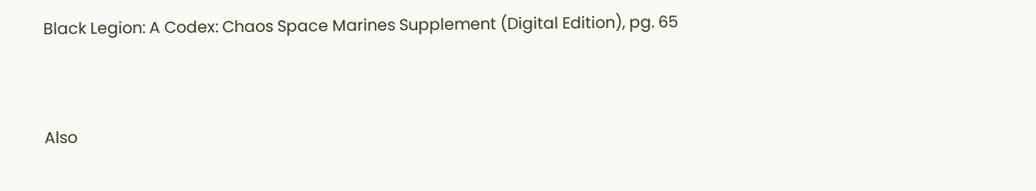Black Legion: A Codex: Chaos Space Marines Supplement (Digital Edition), pg. 65


Also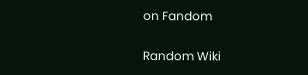on Fandom

Random Wiki